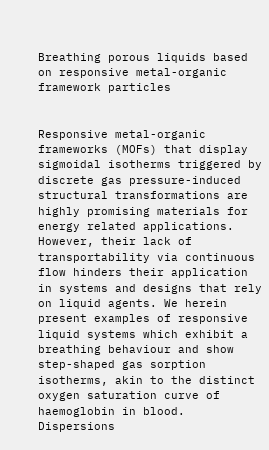Breathing porous liquids based on responsive metal-organic framework particles


Responsive metal-organic frameworks (MOFs) that display sigmoidal isotherms triggered by discrete gas pressure-induced structural transformations are highly promising materials for energy related applications. However, their lack of transportability via continuous flow hinders their application in systems and designs that rely on liquid agents. We herein present examples of responsive liquid systems which exhibit a breathing behaviour and show step-shaped gas sorption isotherms, akin to the distinct oxygen saturation curve of haemoglobin in blood. Dispersions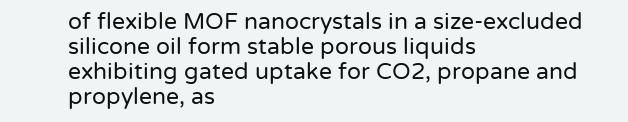of flexible MOF nanocrystals in a size-excluded silicone oil form stable porous liquids exhibiting gated uptake for CO2, propane and propylene, as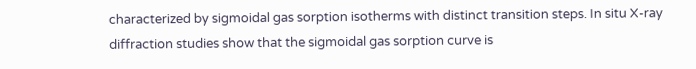characterized by sigmoidal gas sorption isotherms with distinct transition steps. In situ X-ray diffraction studies show that the sigmoidal gas sorption curve is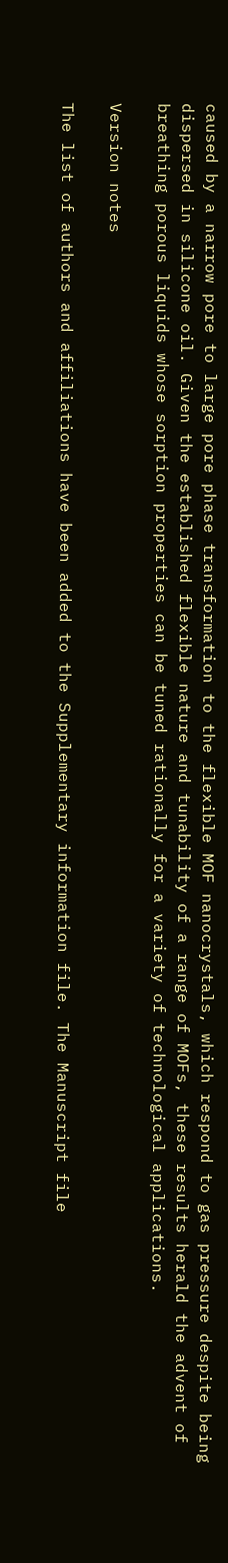caused by a narrow pore to large pore phase transformation to the flexible MOF nanocrystals, which respond to gas pressure despite being dispersed in silicone oil. Given the established flexible nature and tunability of a range of MOFs, these results herald the advent of breathing porous liquids whose sorption properties can be tuned rationally for a variety of technological applications.

Version notes

The list of authors and affiliations have been added to the Supplementary information file. The Manuscript file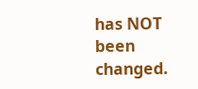has NOT been changed.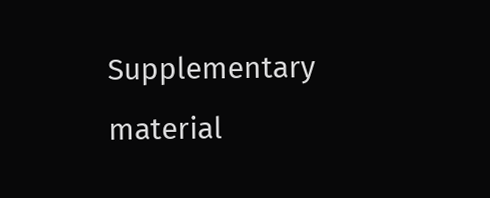Supplementary material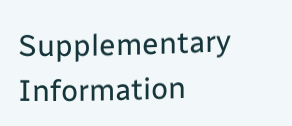Supplementary Information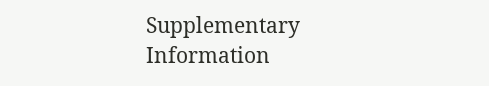Supplementary Information